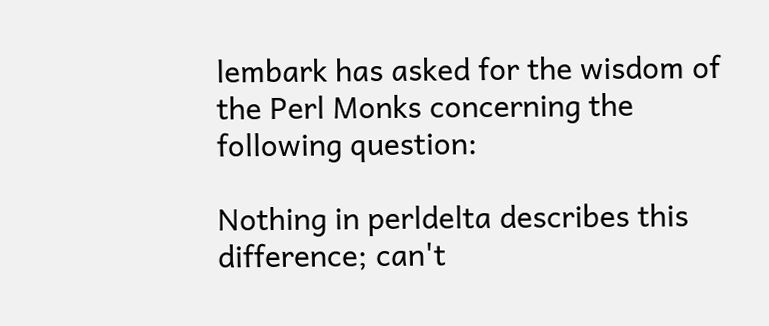lembark has asked for the wisdom of the Perl Monks concerning the following question:

Nothing in perldelta describes this difference; can't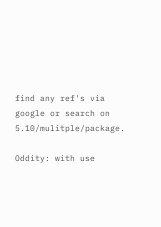find any ref's via google or search on 5.10/mulitple/package.

Oddity: with use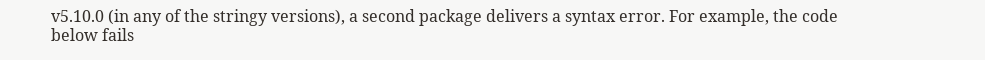v5.10.0 (in any of the stringy versions), a second package delivers a syntax error. For example, the code below fails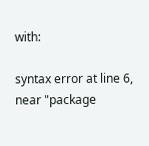with:

syntax error at line 6, near "package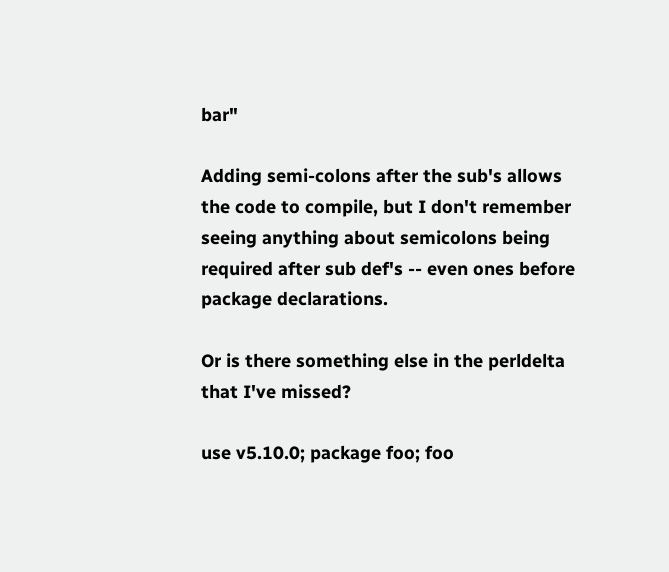bar"

Adding semi-colons after the sub's allows the code to compile, but I don't remember seeing anything about semicolons being required after sub def's -- even ones before package declarations.

Or is there something else in the perldelta that I've missed?

use v5.10.0; package foo; foo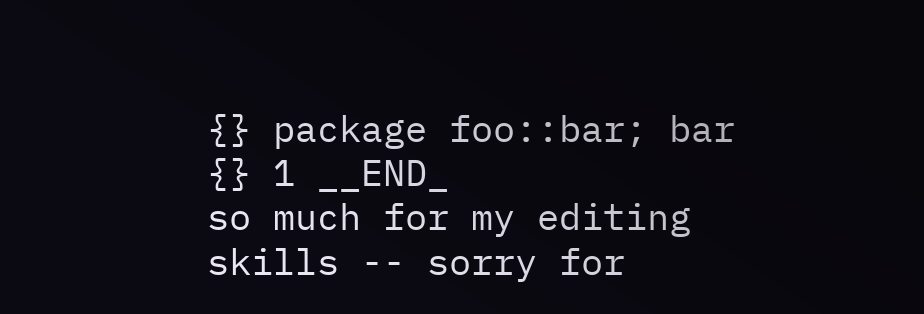{} package foo::bar; bar {} 1 __END_
so much for my editing skills -- sorry for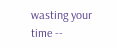wasting your time --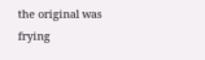the original was frying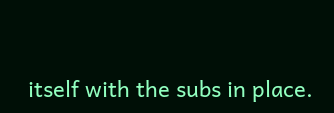itself with the subs in place.